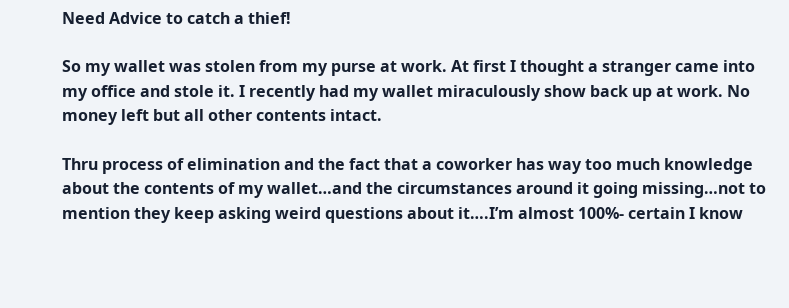Need Advice to catch a thief!

So my wallet was stolen from my purse at work. At first I thought a stranger came into my office and stole it. I recently had my wallet miraculously show back up at work. No money left but all other contents intact.

Thru process of elimination and the fact that a coworker has way too much knowledge about the contents of my wallet…and the circumstances around it going missing…not to mention they keep asking weird questions about it….I’m almost 100%- certain I know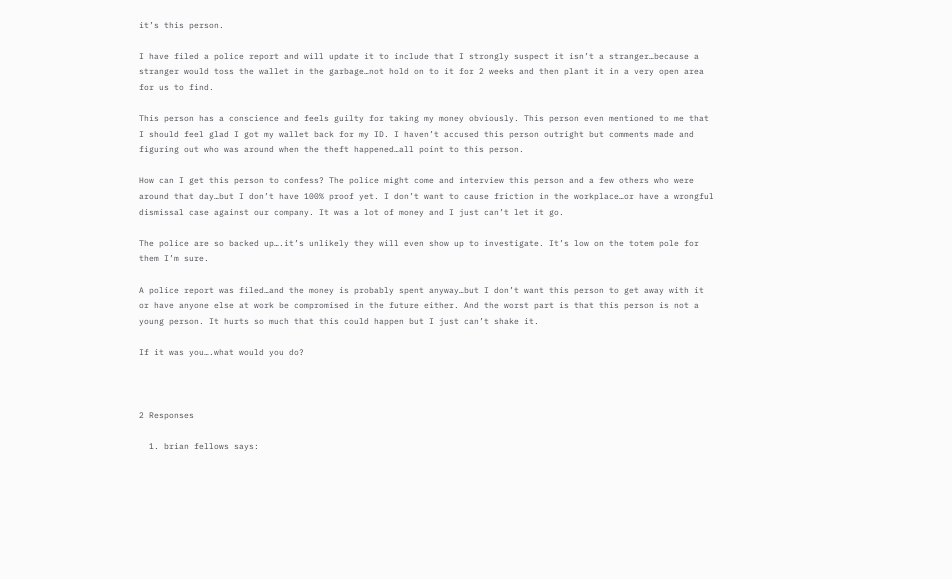it’s this person.

I have filed a police report and will update it to include that I strongly suspect it isn’t a stranger…because a stranger would toss the wallet in the garbage…not hold on to it for 2 weeks and then plant it in a very open area for us to find.

This person has a conscience and feels guilty for taking my money obviously. This person even mentioned to me that I should feel glad I got my wallet back for my ID. I haven’t accused this person outright but comments made and figuring out who was around when the theft happened…all point to this person.

How can I get this person to confess? The police might come and interview this person and a few others who were around that day…but I don’t have 100% proof yet. I don’t want to cause friction in the workplace…or have a wrongful dismissal case against our company. It was a lot of money and I just can’t let it go.

The police are so backed up….it’s unlikely they will even show up to investigate. It’s low on the totem pole for them I’m sure.

A police report was filed…and the money is probably spent anyway…but I don’t want this person to get away with it or have anyone else at work be compromised in the future either. And the worst part is that this person is not a young person. It hurts so much that this could happen but I just can’t shake it.

If it was you….what would you do?



2 Responses

  1. brian fellows says: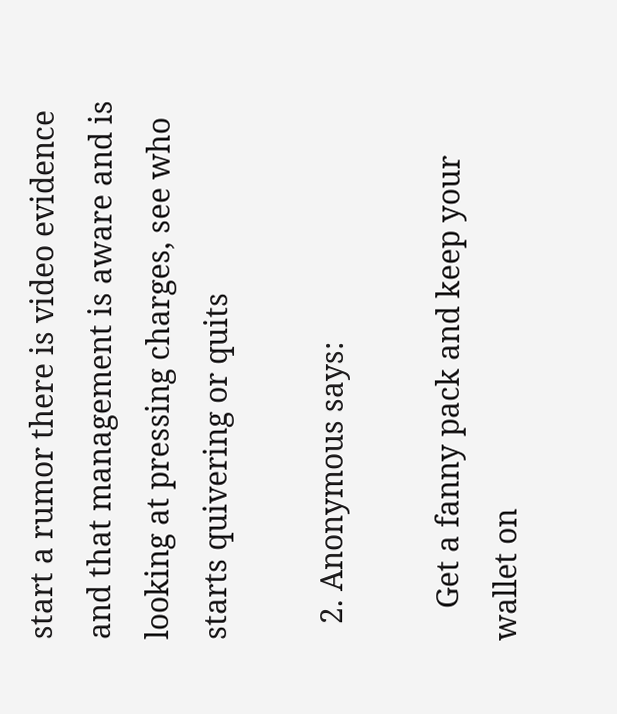start a rumor there is video evidence and that management is aware and is looking at pressing charges, see who starts quivering or quits

  2. Anonymous says:

    Get a fanny pack and keep your wallet on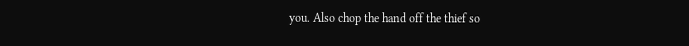you. Also chop the hand off the thief so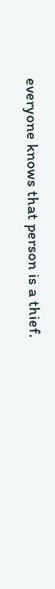everyone knows that person is a thief.